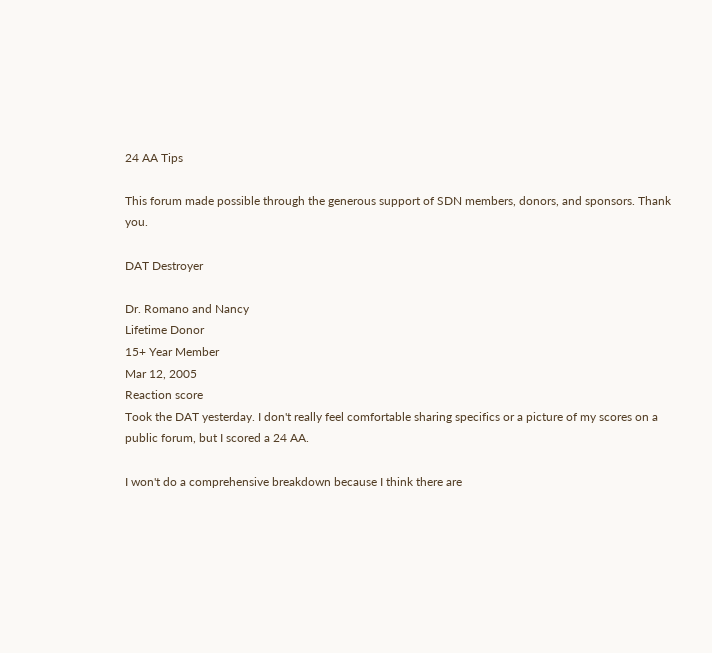24 AA Tips

This forum made possible through the generous support of SDN members, donors, and sponsors. Thank you.

DAT Destroyer

Dr. Romano and Nancy
Lifetime Donor
15+ Year Member
Mar 12, 2005
Reaction score
Took the DAT yesterday. I don't really feel comfortable sharing specifics or a picture of my scores on a public forum, but I scored a 24 AA.

I won't do a comprehensive breakdown because I think there are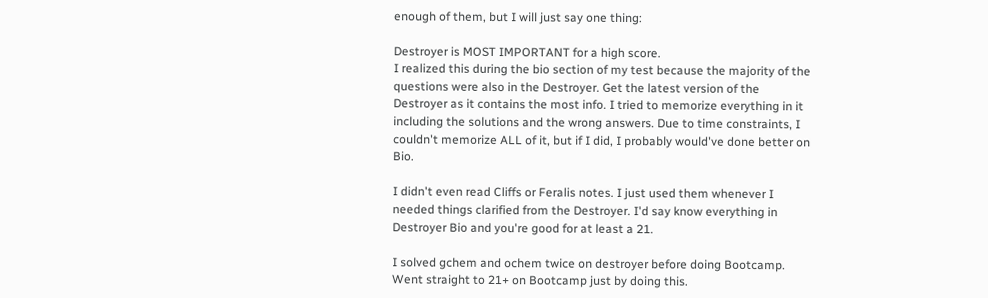enough of them, but I will just say one thing:

Destroyer is MOST IMPORTANT for a high score.
I realized this during the bio section of my test because the majority of the questions were also in the Destroyer. Get the latest version of the Destroyer as it contains the most info. I tried to memorize everything in it including the solutions and the wrong answers. Due to time constraints, I couldn't memorize ALL of it, but if I did, I probably would've done better on Bio.

I didn't even read Cliffs or Feralis notes. I just used them whenever I needed things clarified from the Destroyer. I'd say know everything in Destroyer Bio and you're good for at least a 21.

I solved gchem and ochem twice on destroyer before doing Bootcamp. Went straight to 21+ on Bootcamp just by doing this.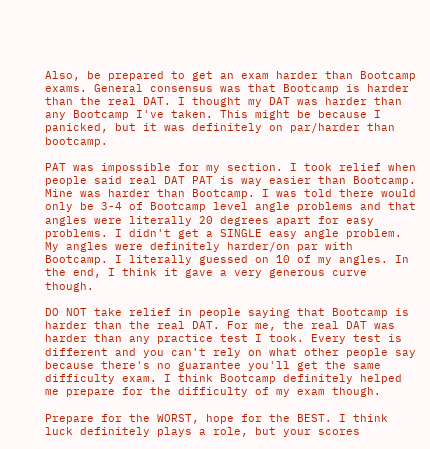Also, be prepared to get an exam harder than Bootcamp exams. General consensus was that Bootcamp is harder than the real DAT. I thought my DAT was harder than any Bootcamp I've taken. This might be because I panicked, but it was definitely on par/harder than bootcamp.

PAT was impossible for my section. I took relief when people said real DAT PAT is way easier than Bootcamp. Mine was harder than Bootcamp. I was told there would only be 3-4 of Bootcamp level angle problems and that angles were literally 20 degrees apart for easy problems. I didn't get a SINGLE easy angle problem. My angles were definitely harder/on par with Bootcamp. I literally guessed on 10 of my angles. In the end, I think it gave a very generous curve though.

DO NOT take relief in people saying that Bootcamp is harder than the real DAT. For me, the real DAT was harder than any practice test I took. Every test is different and you can't rely on what other people say because there's no guarantee you'll get the same difficulty exam. I think Bootcamp definitely helped me prepare for the difficulty of my exam though.

Prepare for the WORST, hope for the BEST. I think luck definitely plays a role, but your scores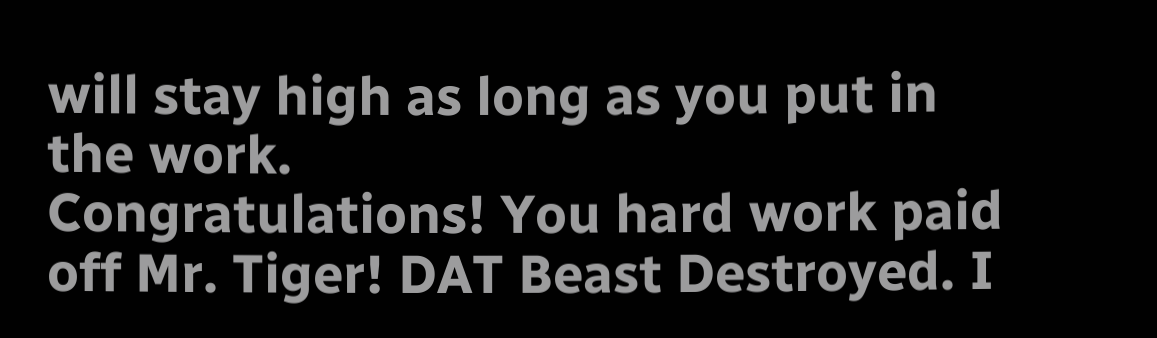will stay high as long as you put in the work.
Congratulations! You hard work paid off Mr. Tiger! DAT Beast Destroyed. I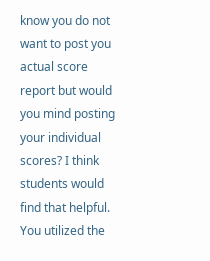know you do not want to post you actual score report but would you mind posting your individual scores? I think students would find that helpful. You utilized the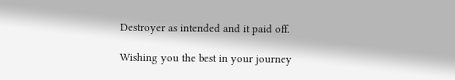Destroyer as intended and it paid off.

Wishing you the best in your journey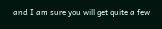and I am sure you will get quite a few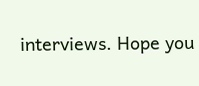interviews. Hope you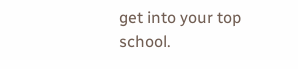get into your top school.